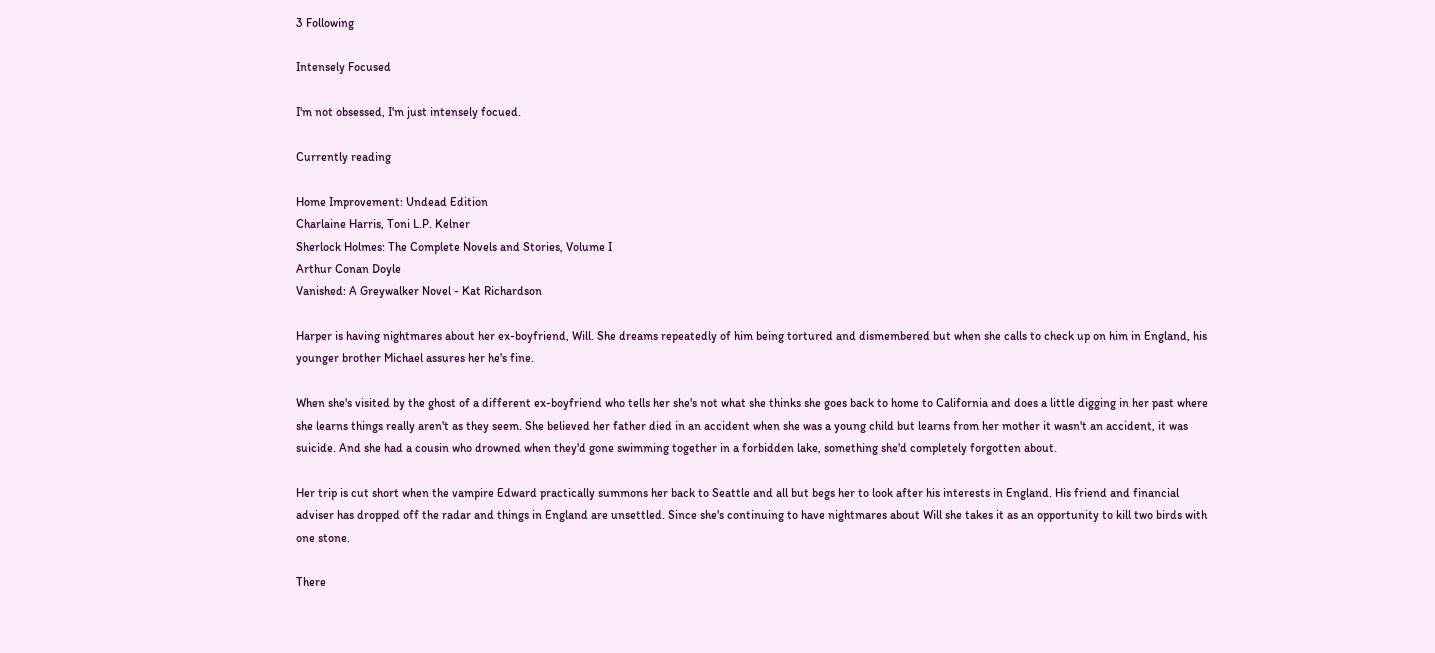3 Following

Intensely Focused

I'm not obsessed, I'm just intensely focued.

Currently reading

Home Improvement: Undead Edition
Charlaine Harris, Toni L.P. Kelner
Sherlock Holmes: The Complete Novels and Stories, Volume I
Arthur Conan Doyle
Vanished: A Greywalker Novel - Kat Richardson

Harper is having nightmares about her ex-boyfriend, Will. She dreams repeatedly of him being tortured and dismembered but when she calls to check up on him in England, his younger brother Michael assures her he's fine.

When she's visited by the ghost of a different ex-boyfriend who tells her she's not what she thinks she goes back to home to California and does a little digging in her past where she learns things really aren't as they seem. She believed her father died in an accident when she was a young child but learns from her mother it wasn't an accident, it was suicide. And she had a cousin who drowned when they'd gone swimming together in a forbidden lake, something she'd completely forgotten about.

Her trip is cut short when the vampire Edward practically summons her back to Seattle and all but begs her to look after his interests in England. His friend and financial adviser has dropped off the radar and things in England are unsettled. Since she's continuing to have nightmares about Will she takes it as an opportunity to kill two birds with one stone.

There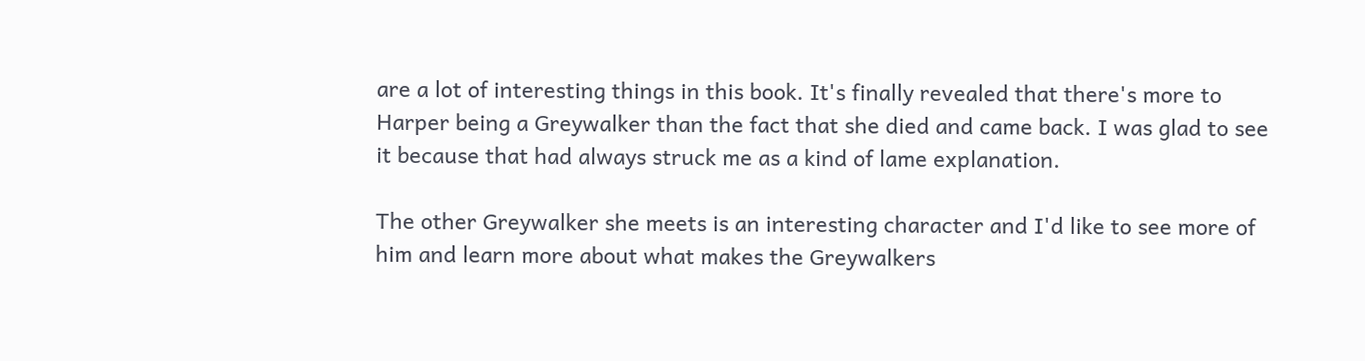are a lot of interesting things in this book. It's finally revealed that there's more to Harper being a Greywalker than the fact that she died and came back. I was glad to see it because that had always struck me as a kind of lame explanation.

The other Greywalker she meets is an interesting character and I'd like to see more of him and learn more about what makes the Greywalkers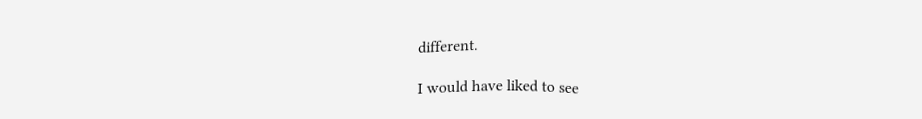different.

I would have liked to see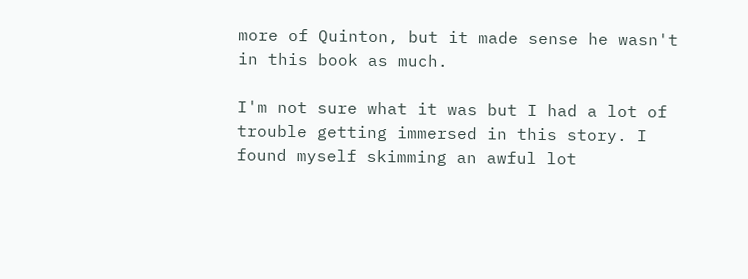more of Quinton, but it made sense he wasn't in this book as much.

I'm not sure what it was but I had a lot of trouble getting immersed in this story. I found myself skimming an awful lot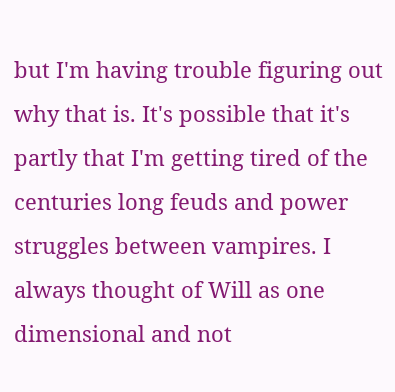but I'm having trouble figuring out why that is. It's possible that it's partly that I'm getting tired of the centuries long feuds and power struggles between vampires. I always thought of Will as one dimensional and not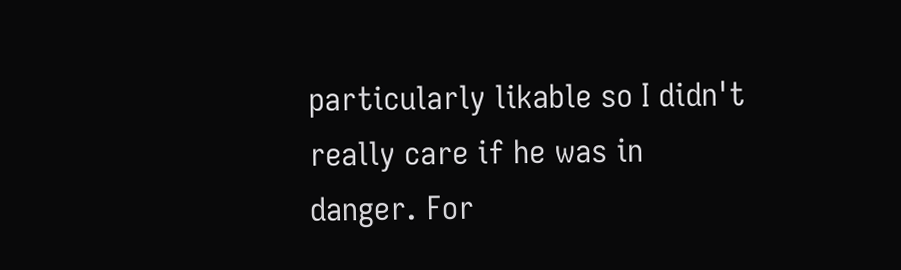particularly likable so I didn't really care if he was in danger. For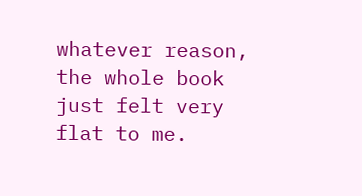whatever reason, the whole book just felt very flat to me.